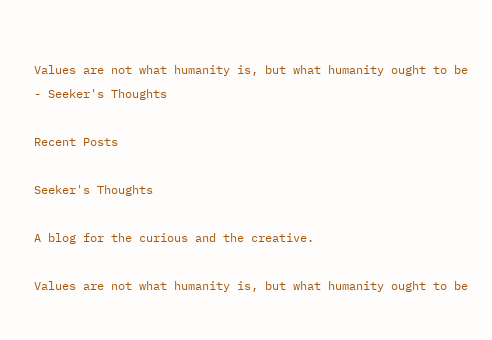Values are not what humanity is, but what humanity ought to be - Seeker's Thoughts

Recent Posts

Seeker's Thoughts

A blog for the curious and the creative.

Values are not what humanity is, but what humanity ought to be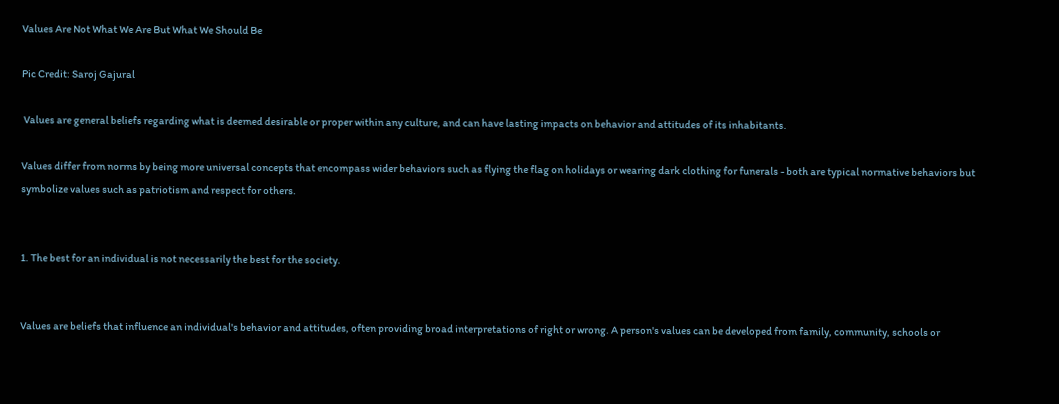Values Are Not What We Are But What We Should Be

Pic Credit: Saroj Gajural

 Values are general beliefs regarding what is deemed desirable or proper within any culture, and can have lasting impacts on behavior and attitudes of its inhabitants.

Values differ from norms by being more universal concepts that encompass wider behaviors such as flying the flag on holidays or wearing dark clothing for funerals - both are typical normative behaviors but symbolize values such as patriotism and respect for others.


1. The best for an individual is not necessarily the best for the society.


Values are beliefs that influence an individual's behavior and attitudes, often providing broad interpretations of right or wrong. A person's values can be developed from family, community, schools or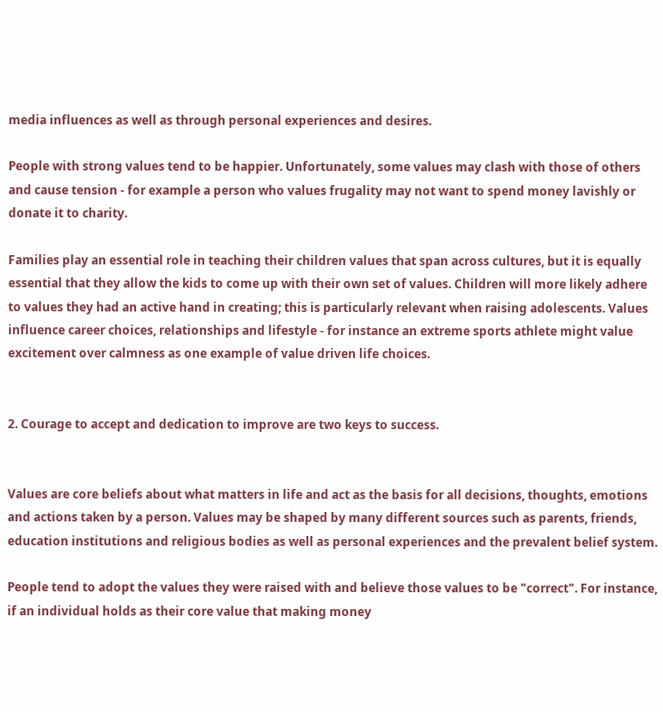media influences as well as through personal experiences and desires.

People with strong values tend to be happier. Unfortunately, some values may clash with those of others and cause tension - for example a person who values frugality may not want to spend money lavishly or donate it to charity.

Families play an essential role in teaching their children values that span across cultures, but it is equally essential that they allow the kids to come up with their own set of values. Children will more likely adhere to values they had an active hand in creating; this is particularly relevant when raising adolescents. Values influence career choices, relationships and lifestyle - for instance an extreme sports athlete might value excitement over calmness as one example of value driven life choices.


2. Courage to accept and dedication to improve are two keys to success.


Values are core beliefs about what matters in life and act as the basis for all decisions, thoughts, emotions and actions taken by a person. Values may be shaped by many different sources such as parents, friends, education institutions and religious bodies as well as personal experiences and the prevalent belief system.

People tend to adopt the values they were raised with and believe those values to be "correct". For instance, if an individual holds as their core value that making money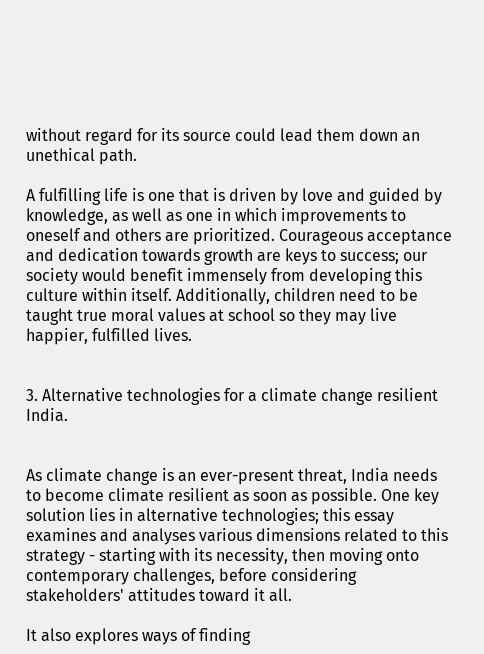without regard for its source could lead them down an unethical path.

A fulfilling life is one that is driven by love and guided by knowledge, as well as one in which improvements to oneself and others are prioritized. Courageous acceptance and dedication towards growth are keys to success; our society would benefit immensely from developing this culture within itself. Additionally, children need to be taught true moral values at school so they may live happier, fulfilled lives.


3. Alternative technologies for a climate change resilient India.


As climate change is an ever-present threat, India needs to become climate resilient as soon as possible. One key solution lies in alternative technologies; this essay examines and analyses various dimensions related to this strategy - starting with its necessity, then moving onto contemporary challenges, before considering stakeholders' attitudes toward it all.

It also explores ways of finding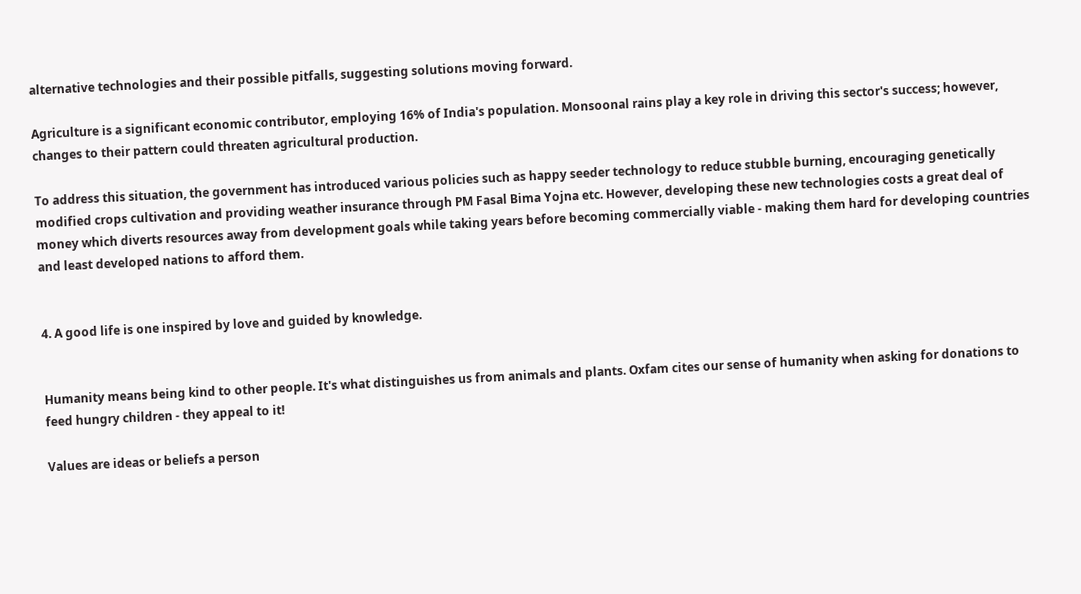alternative technologies and their possible pitfalls, suggesting solutions moving forward.

Agriculture is a significant economic contributor, employing 16% of India's population. Monsoonal rains play a key role in driving this sector's success; however, changes to their pattern could threaten agricultural production.

To address this situation, the government has introduced various policies such as happy seeder technology to reduce stubble burning, encouraging genetically modified crops cultivation and providing weather insurance through PM Fasal Bima Yojna etc. However, developing these new technologies costs a great deal of money which diverts resources away from development goals while taking years before becoming commercially viable - making them hard for developing countries and least developed nations to afford them.


4. A good life is one inspired by love and guided by knowledge.


Humanity means being kind to other people. It's what distinguishes us from animals and plants. Oxfam cites our sense of humanity when asking for donations to feed hungry children - they appeal to it!

Values are ideas or beliefs a person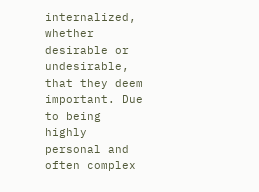internalized, whether desirable or undesirable, that they deem important. Due to being highly personal and often complex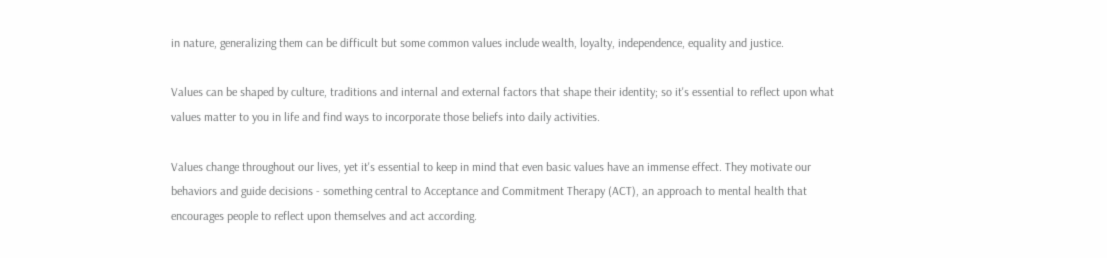in nature, generalizing them can be difficult but some common values include wealth, loyalty, independence, equality and justice.

Values can be shaped by culture, traditions and internal and external factors that shape their identity; so it's essential to reflect upon what values matter to you in life and find ways to incorporate those beliefs into daily activities.

Values change throughout our lives, yet it's essential to keep in mind that even basic values have an immense effect. They motivate our behaviors and guide decisions - something central to Acceptance and Commitment Therapy (ACT), an approach to mental health that encourages people to reflect upon themselves and act according.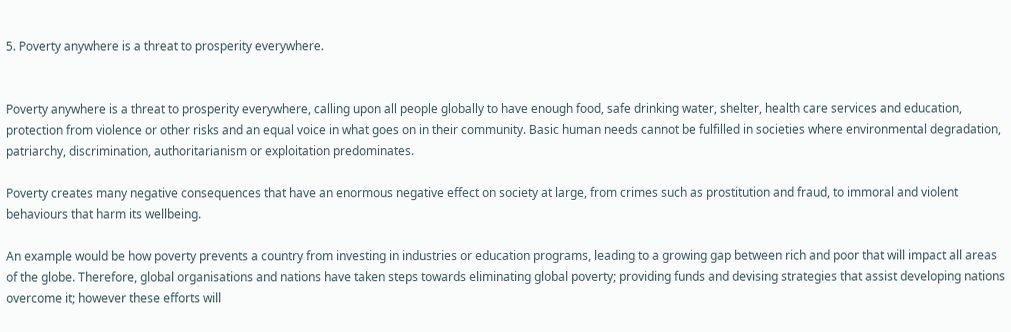5. Poverty anywhere is a threat to prosperity everywhere.


Poverty anywhere is a threat to prosperity everywhere, calling upon all people globally to have enough food, safe drinking water, shelter, health care services and education, protection from violence or other risks and an equal voice in what goes on in their community. Basic human needs cannot be fulfilled in societies where environmental degradation, patriarchy, discrimination, authoritarianism or exploitation predominates.

Poverty creates many negative consequences that have an enormous negative effect on society at large, from crimes such as prostitution and fraud, to immoral and violent behaviours that harm its wellbeing.

An example would be how poverty prevents a country from investing in industries or education programs, leading to a growing gap between rich and poor that will impact all areas of the globe. Therefore, global organisations and nations have taken steps towards eliminating global poverty; providing funds and devising strategies that assist developing nations overcome it; however these efforts will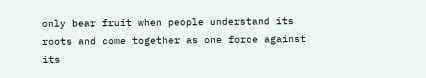only bear fruit when people understand its roots and come together as one force against its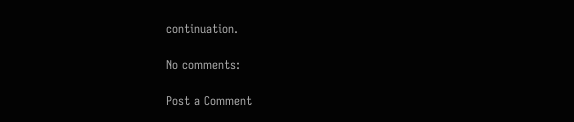continuation.

No comments:

Post a Comment